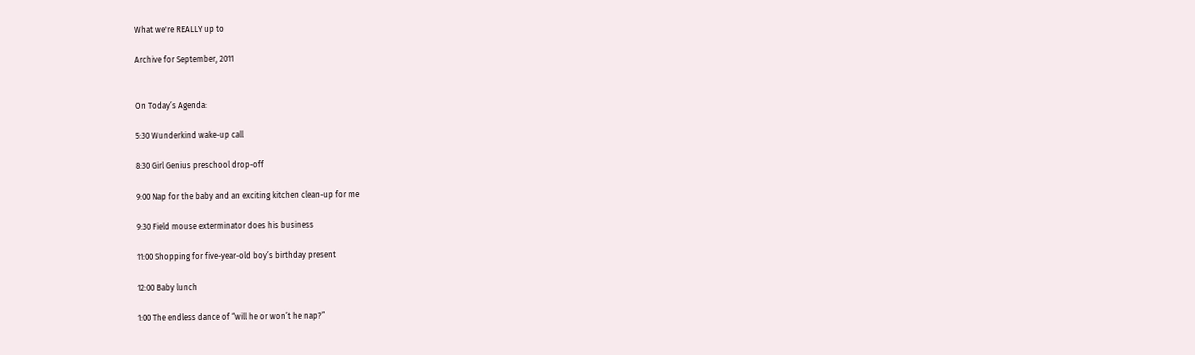What we're REALLY up to

Archive for September, 2011


On Today’s Agenda:

5:30 Wunderkind wake-up call

8:30 Girl Genius preschool drop-off

9:00 Nap for the baby and an exciting kitchen clean-up for me

9:30 Field mouse exterminator does his business

11:00 Shopping for five-year-old boy’s birthday present

12:00 Baby lunch

1:00 The endless dance of “will he or won’t he nap?”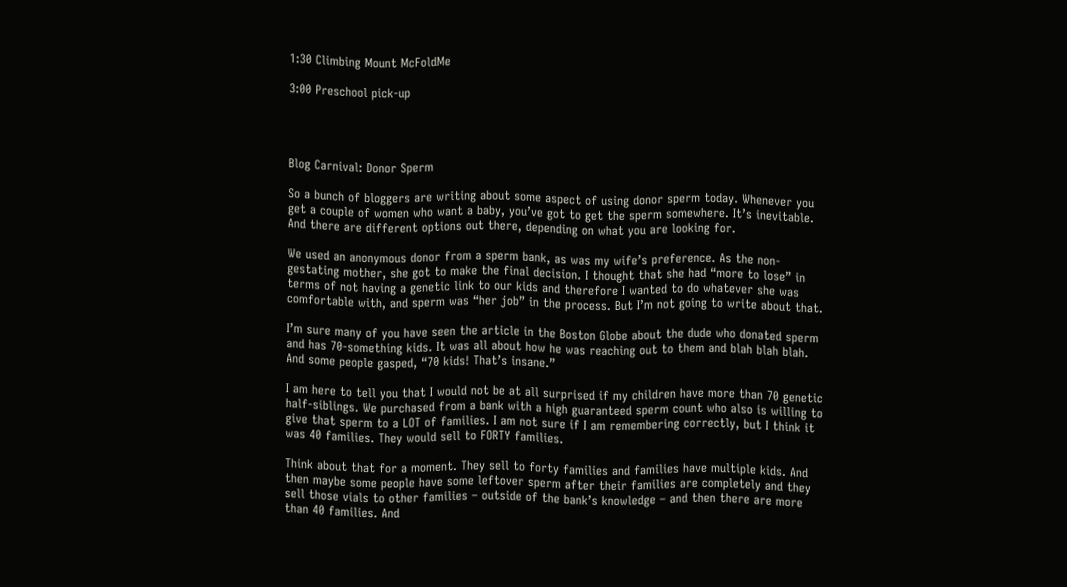1:30 Climbing Mount McFoldMe

3:00 Preschool pick-up




Blog Carnival: Donor Sperm

So a bunch of bloggers are writing about some aspect of using donor sperm today. Whenever you get a couple of women who want a baby, you’ve got to get the sperm somewhere. It’s inevitable. And there are different options out there, depending on what you are looking for.

We used an anonymous donor from a sperm bank, as was my wife’s preference. As the non-gestating mother, she got to make the final decision. I thought that she had “more to lose” in terms of not having a genetic link to our kids and therefore I wanted to do whatever she was comfortable with, and sperm was “her job” in the process. But I’m not going to write about that.

I’m sure many of you have seen the article in the Boston Globe about the dude who donated sperm and has 70-something kids. It was all about how he was reaching out to them and blah blah blah. And some people gasped, “70 kids! That’s insane.”

I am here to tell you that I would not be at all surprised if my children have more than 70 genetic half-siblings. We purchased from a bank with a high guaranteed sperm count who also is willing to give that sperm to a LOT of families. I am not sure if I am remembering correctly, but I think it was 40 families. They would sell to FORTY families.

Think about that for a moment. They sell to forty families and families have multiple kids. And then maybe some people have some leftover sperm after their families are completely and they sell those vials to other families – outside of the bank’s knowledge – and then there are more than 40 families. And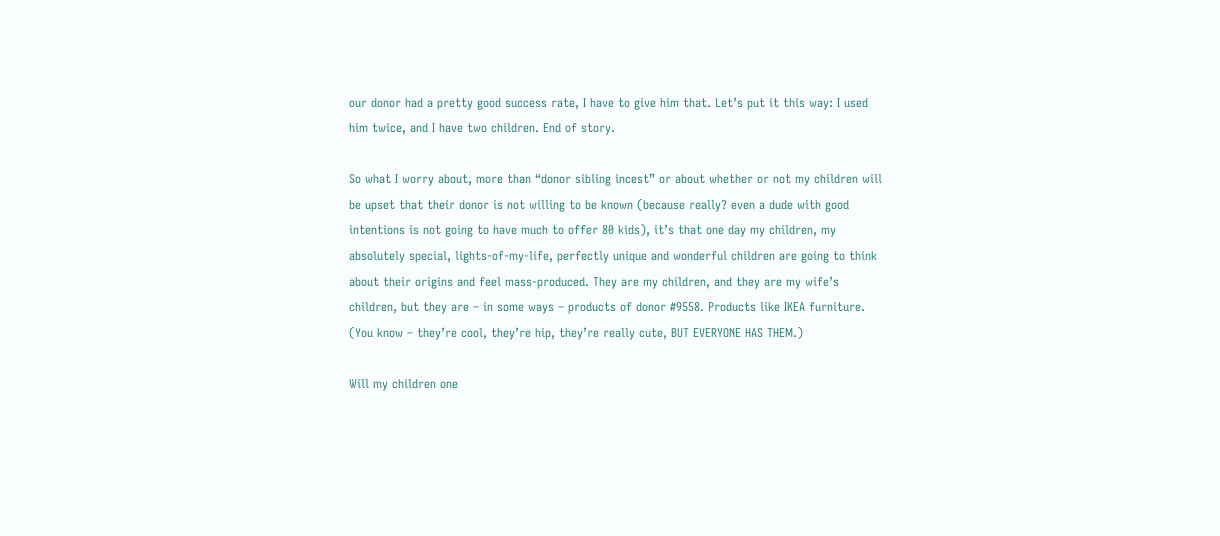our donor had a pretty good success rate, I have to give him that. Let’s put it this way: I used him twice, and I have two children. End of story.

So what I worry about, more than “donor sibling incest” or about whether or not my children will be upset that their donor is not willing to be known (because really? even a dude with good intentions is not going to have much to offer 80 kids), it’s that one day my children, my absolutely special, lights-of-my-life, perfectly unique and wonderful children are going to think about their origins and feel mass-produced. They are my children, and they are my wife’s children, but they are – in some ways – products of donor #9558. Products like IKEA furniture. (You know – they’re cool, they’re hip, they’re really cute, BUT EVERYONE HAS THEM.)

Will my children one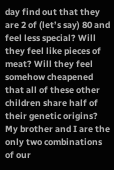day find out that they are 2 of (let’s say) 80 and feel less special? Will they feel like pieces of meat? Will they feel somehow cheapened that all of these other children share half of their genetic origins? My brother and I are the only two combinations of our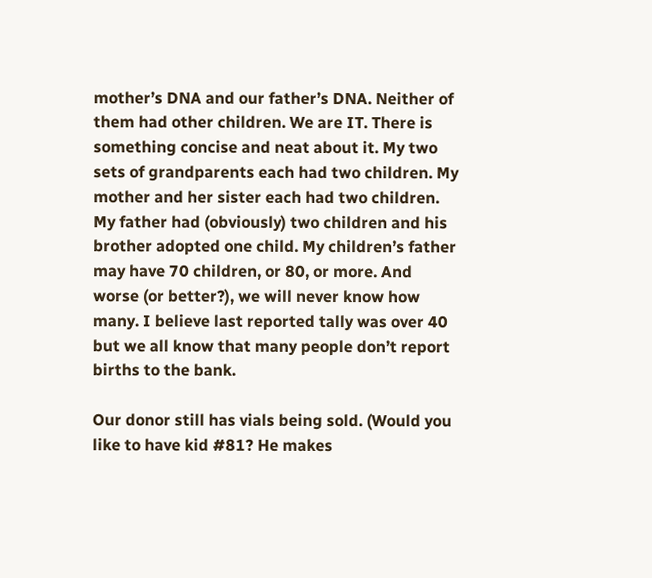mother’s DNA and our father’s DNA. Neither of them had other children. We are IT. There is something concise and neat about it. My two sets of grandparents each had two children. My mother and her sister each had two children. My father had (obviously) two children and his brother adopted one child. My children’s father may have 70 children, or 80, or more. And worse (or better?), we will never know how many. I believe last reported tally was over 40 but we all know that many people don’t report births to the bank.

Our donor still has vials being sold. (Would you like to have kid #81? He makes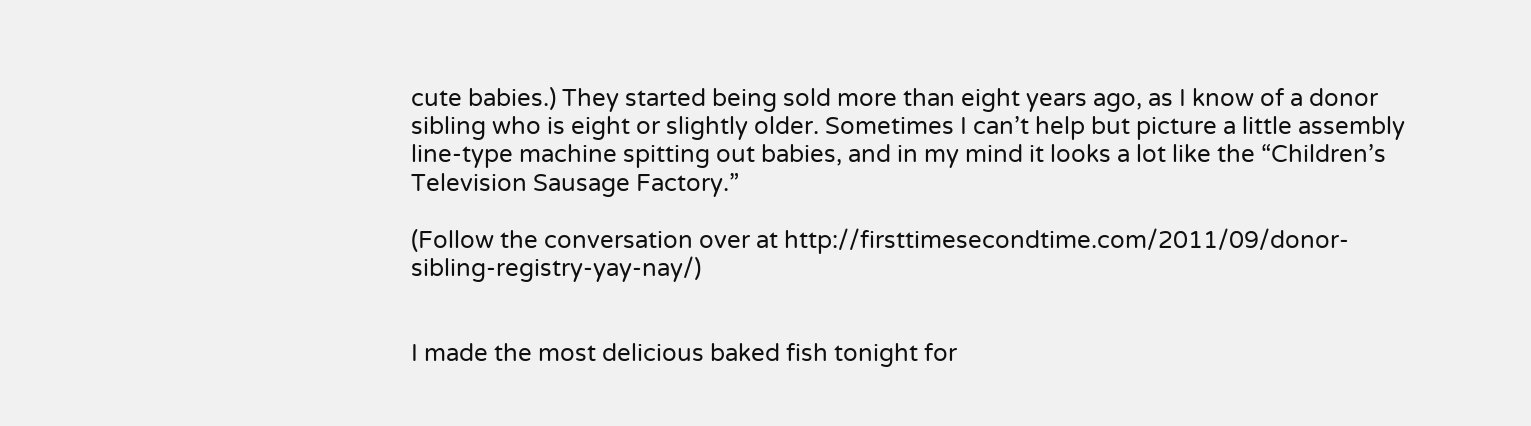cute babies.) They started being sold more than eight years ago, as I know of a donor sibling who is eight or slightly older. Sometimes I can’t help but picture a little assembly line-type machine spitting out babies, and in my mind it looks a lot like the “Children’s Television Sausage Factory.”

(Follow the conversation over at http://firsttimesecondtime.com/2011/09/donor-sibling-registry-yay-nay/)


I made the most delicious baked fish tonight for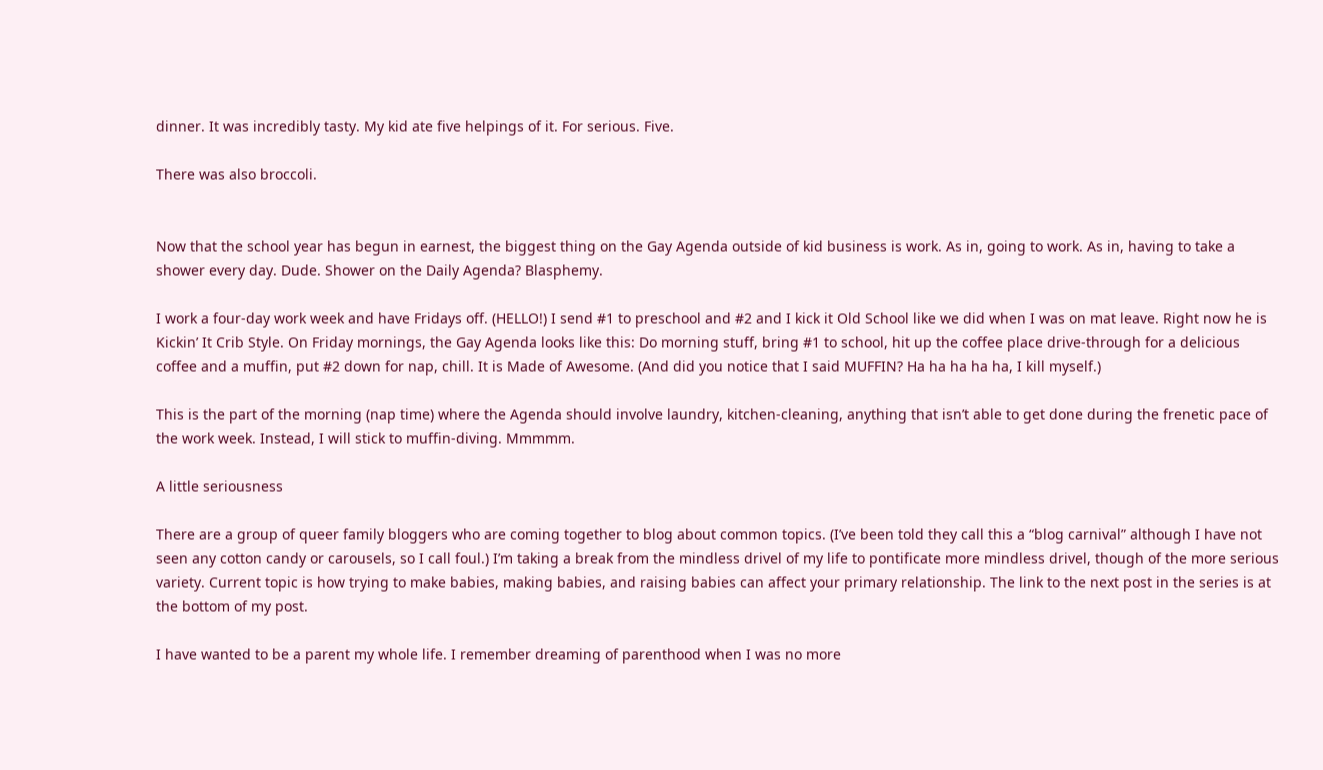dinner. It was incredibly tasty. My kid ate five helpings of it. For serious. Five.

There was also broccoli.


Now that the school year has begun in earnest, the biggest thing on the Gay Agenda outside of kid business is work. As in, going to work. As in, having to take a shower every day. Dude. Shower on the Daily Agenda? Blasphemy.

I work a four-day work week and have Fridays off. (HELLO!) I send #1 to preschool and #2 and I kick it Old School like we did when I was on mat leave. Right now he is Kickin’ It Crib Style. On Friday mornings, the Gay Agenda looks like this: Do morning stuff, bring #1 to school, hit up the coffee place drive-through for a delicious coffee and a muffin, put #2 down for nap, chill. It is Made of Awesome. (And did you notice that I said MUFFIN? Ha ha ha ha ha, I kill myself.)

This is the part of the morning (nap time) where the Agenda should involve laundry, kitchen-cleaning, anything that isn’t able to get done during the frenetic pace of the work week. Instead, I will stick to muffin-diving. Mmmmm.

A little seriousness

There are a group of queer family bloggers who are coming together to blog about common topics. (I’ve been told they call this a “blog carnival” although I have not seen any cotton candy or carousels, so I call foul.) I’m taking a break from the mindless drivel of my life to pontificate more mindless drivel, though of the more serious variety. Current topic is how trying to make babies, making babies, and raising babies can affect your primary relationship. The link to the next post in the series is at the bottom of my post.

I have wanted to be a parent my whole life. I remember dreaming of parenthood when I was no more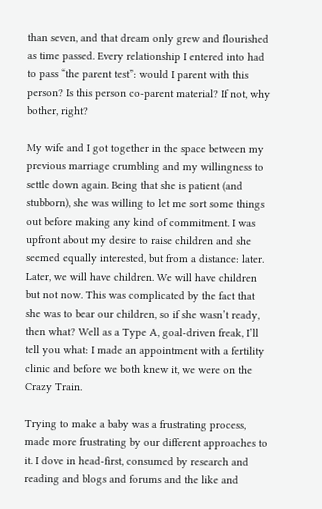than seven, and that dream only grew and flourished as time passed. Every relationship I entered into had to pass “the parent test”: would I parent with this person? Is this person co-parent material? If not, why bother, right?

My wife and I got together in the space between my previous marriage crumbling and my willingness to settle down again. Being that she is patient (and stubborn), she was willing to let me sort some things out before making any kind of commitment. I was upfront about my desire to raise children and she seemed equally interested, but from a distance: later. Later, we will have children. We will have children but not now. This was complicated by the fact that she was to bear our children, so if she wasn’t ready, then what? Well as a Type A, goal-driven freak, I’ll tell you what: I made an appointment with a fertility clinic and before we both knew it, we were on the Crazy Train.

Trying to make a baby was a frustrating process, made more frustrating by our different approaches to it. I dove in head-first, consumed by research and reading and blogs and forums and the like and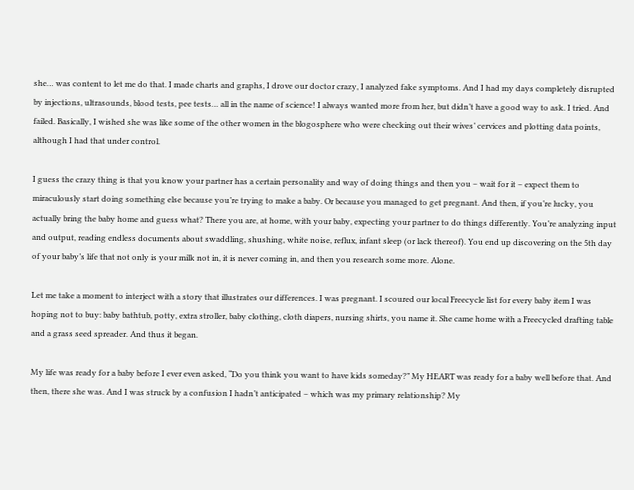she… was content to let me do that. I made charts and graphs, I drove our doctor crazy, I analyzed fake symptoms. And I had my days completely disrupted by injections, ultrasounds, blood tests, pee tests… all in the name of science! I always wanted more from her, but didn’t have a good way to ask. I tried. And failed. Basically, I wished she was like some of the other women in the blogosphere who were checking out their wives’ cervices and plotting data points, although I had that under control.

I guess the crazy thing is that you know your partner has a certain personality and way of doing things and then you – wait for it – expect them to miraculously start doing something else because you’re trying to make a baby. Or because you managed to get pregnant. And then, if you’re lucky, you actually bring the baby home and guess what? There you are, at home, with your baby, expecting your partner to do things differently. You’re analyzing input and output, reading endless documents about swaddling, shushing, white noise, reflux, infant sleep (or lack thereof). You end up discovering on the 5th day of your baby’s life that not only is your milk not in, it is never coming in, and then you research some more. Alone.

Let me take a moment to interject with a story that illustrates our differences. I was pregnant. I scoured our local Freecycle list for every baby item I was hoping not to buy: baby bathtub, potty, extra stroller, baby clothing, cloth diapers, nursing shirts, you name it. She came home with a Freecycled drafting table and a grass seed spreader. And thus it began.

My life was ready for a baby before I ever even asked, “Do you think you want to have kids someday?” My HEART was ready for a baby well before that. And then, there she was. And I was struck by a confusion I hadn’t anticipated – which was my primary relationship? My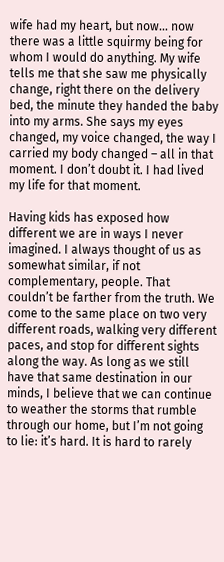wife had my heart, but now… now there was a little squirmy being for whom I would do anything. My wife tells me that she saw me physically change, right there on the delivery bed, the minute they handed the baby into my arms. She says my eyes changed, my voice changed, the way I carried my body changed – all in that moment. I don’t doubt it. I had lived my life for that moment.

Having kids has exposed how different we are in ways I never imagined. I always thought of us as somewhat similar, if not complementary, people. That couldn’t be farther from the truth. We come to the same place on two very different roads, walking very different paces, and stop for different sights along the way. As long as we still have that same destination in our minds, I believe that we can continue to weather the storms that rumble through our home, but I’m not going to lie: it’s hard. It is hard to rarely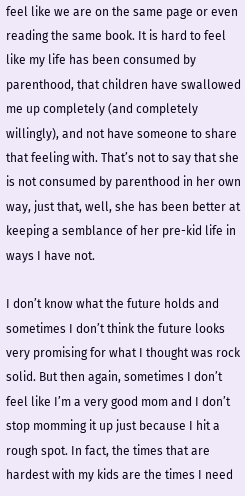feel like we are on the same page or even reading the same book. It is hard to feel like my life has been consumed by parenthood, that children have swallowed me up completely (and completely willingly), and not have someone to share that feeling with. That’s not to say that she is not consumed by parenthood in her own way, just that, well, she has been better at keeping a semblance of her pre-kid life in ways I have not.

I don’t know what the future holds and sometimes I don’t think the future looks very promising for what I thought was rock solid. But then again, sometimes I don’t feel like I’m a very good mom and I don’t stop momming it up just because I hit a rough spot. In fact, the times that are hardest with my kids are the times I need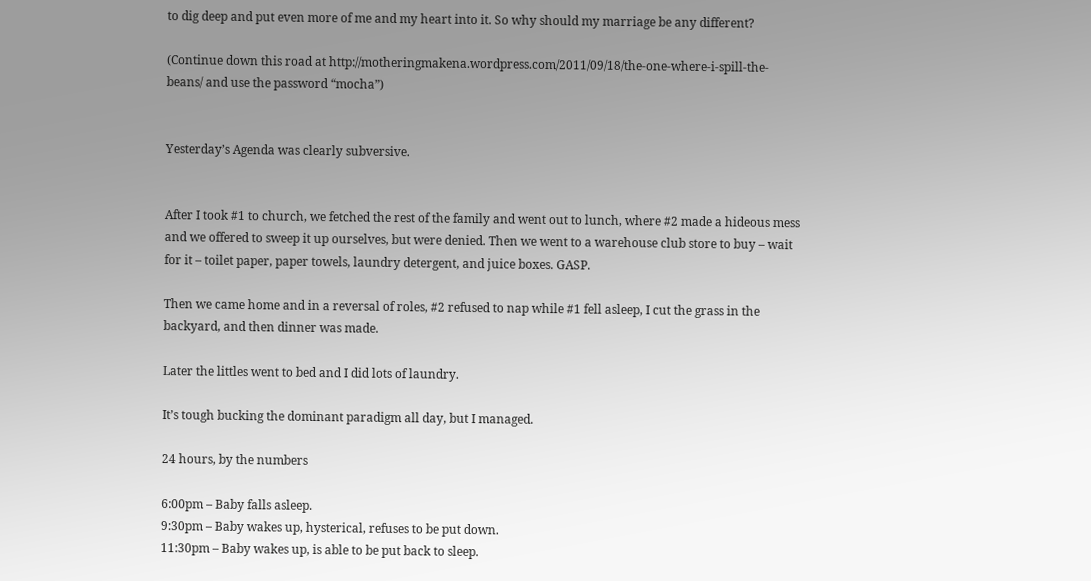to dig deep and put even more of me and my heart into it. So why should my marriage be any different?

(Continue down this road at http://motheringmakena.wordpress.com/2011/09/18/the-one-where-i-spill-the-beans/ and use the password “mocha”)


Yesterday’s Agenda was clearly subversive.


After I took #1 to church, we fetched the rest of the family and went out to lunch, where #2 made a hideous mess and we offered to sweep it up ourselves, but were denied. Then we went to a warehouse club store to buy – wait for it – toilet paper, paper towels, laundry detergent, and juice boxes. GASP.

Then we came home and in a reversal of roles, #2 refused to nap while #1 fell asleep, I cut the grass in the backyard, and then dinner was made.

Later the littles went to bed and I did lots of laundry.

It’s tough bucking the dominant paradigm all day, but I managed.

24 hours, by the numbers

6:00pm – Baby falls asleep.
9:30pm – Baby wakes up, hysterical, refuses to be put down.
11:30pm – Baby wakes up, is able to be put back to sleep.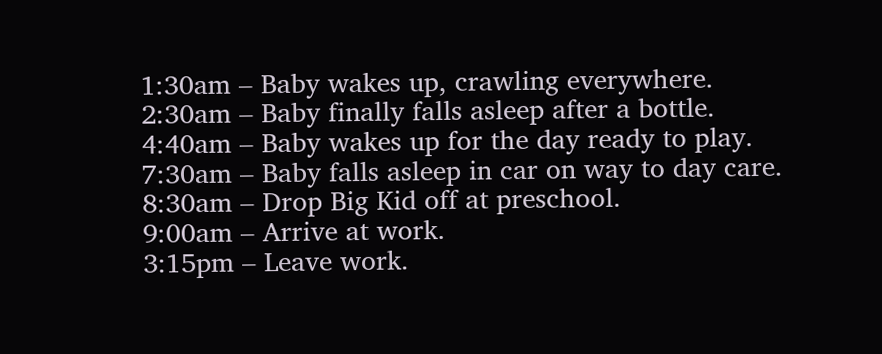1:30am – Baby wakes up, crawling everywhere.
2:30am – Baby finally falls asleep after a bottle.
4:40am – Baby wakes up for the day ready to play.
7:30am – Baby falls asleep in car on way to day care.
8:30am – Drop Big Kid off at preschool.
9:00am – Arrive at work.
3:15pm – Leave work.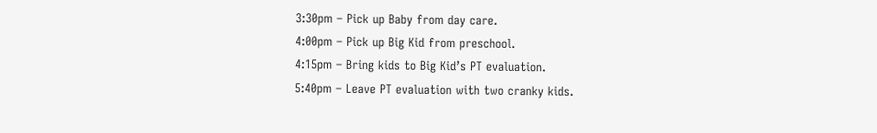3:30pm – Pick up Baby from day care.
4:00pm – Pick up Big Kid from preschool.
4:15pm – Bring kids to Big Kid’s PT evaluation.
5:40pm – Leave PT evaluation with two cranky kids.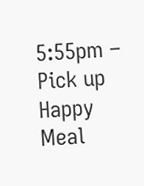5:55pm – Pick up Happy Meal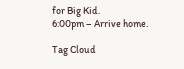for Big Kid.
6:00pm – Arrive home.

Tag Cloud